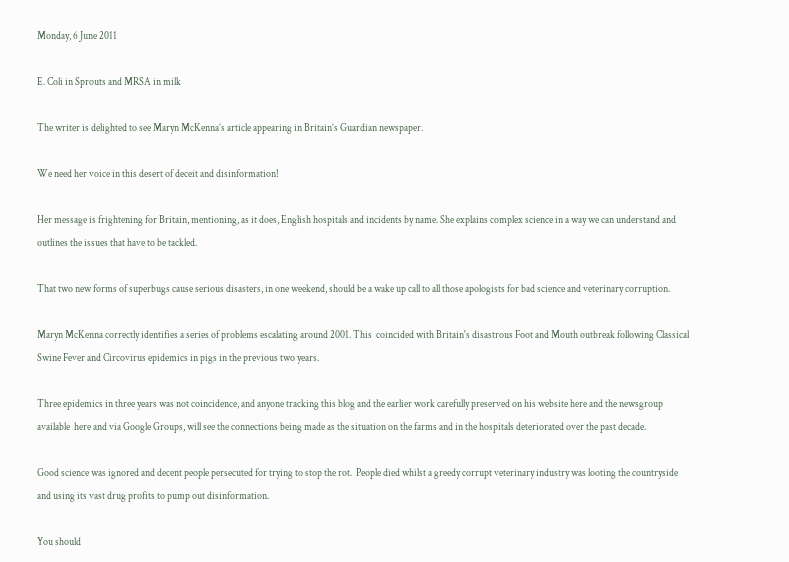Monday, 6 June 2011

E. Coli in Sprouts and MRSA in milk

The writer is delighted to see Maryn McKenna’s article appearing in Britain’s Guardian newspaper.

We need her voice in this desert of deceit and disinformation!

Her message is frightening for Britain, mentioning, as it does, English hospitals and incidents by name. She explains complex science in a way we can understand and outlines the issues that have to be tackled.

That two new forms of superbugs cause serious disasters, in one weekend, should be a wake up call to all those apologists for bad science and veterinary corruption.

Maryn McKenna correctly identifies a series of problems escalating around 2001. This  coincided with Britain's disastrous Foot and Mouth outbreak following Classical Swine Fever and Circovirus epidemics in pigs in the previous two years.

Three epidemics in three years was not coincidence, and anyone tracking this blog and the earlier work carefully preserved on his website here and the newsgroup available  here and via Google Groups, will see the connections being made as the situation on the farms and in the hospitals deteriorated over the past decade.

Good science was ignored and decent people persecuted for trying to stop the rot.  People died whilst a greedy corrupt veterinary industry was looting the countryside and using its vast drug profits to pump out disinformation.

You should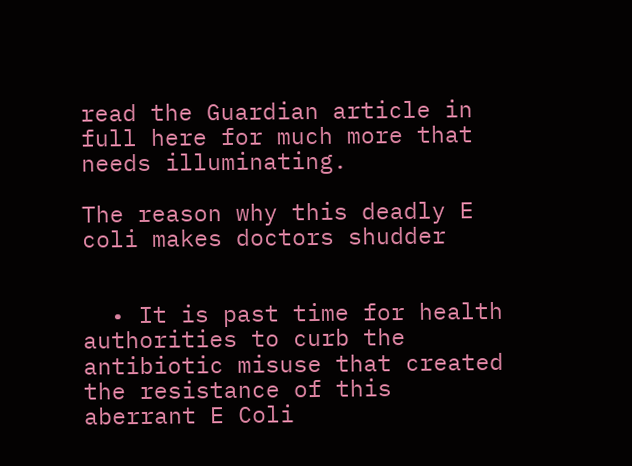read the Guardian article in full here for much more that needs illuminating.

The reason why this deadly E coli makes doctors shudder


  • It is past time for health authorities to curb the antibiotic misuse that created the resistance of this aberrant E Coli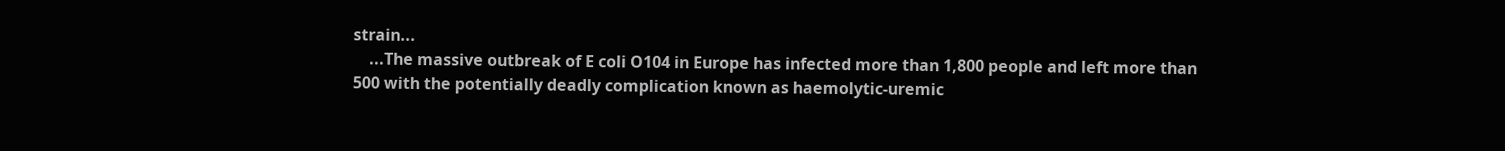strain...
    ...The massive outbreak of E coli O104 in Europe has infected more than 1,800 people and left more than 500 with the potentially deadly complication known as haemolytic-uremic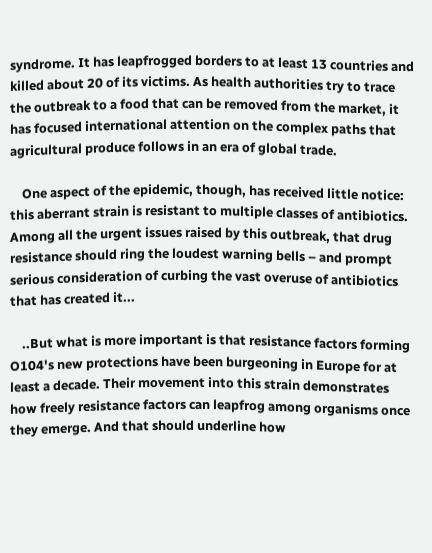syndrome. It has leapfrogged borders to at least 13 countries and killed about 20 of its victims. As health authorities try to trace the outbreak to a food that can be removed from the market, it has focused international attention on the complex paths that agricultural produce follows in an era of global trade.

    One aspect of the epidemic, though, has received little notice: this aberrant strain is resistant to multiple classes of antibiotics. Among all the urgent issues raised by this outbreak, that drug resistance should ring the loudest warning bells – and prompt serious consideration of curbing the vast overuse of antibiotics that has created it...

    ..But what is more important is that resistance factors forming O104's new protections have been burgeoning in Europe for at least a decade. Their movement into this strain demonstrates how freely resistance factors can leapfrog among organisms once they emerge. And that should underline how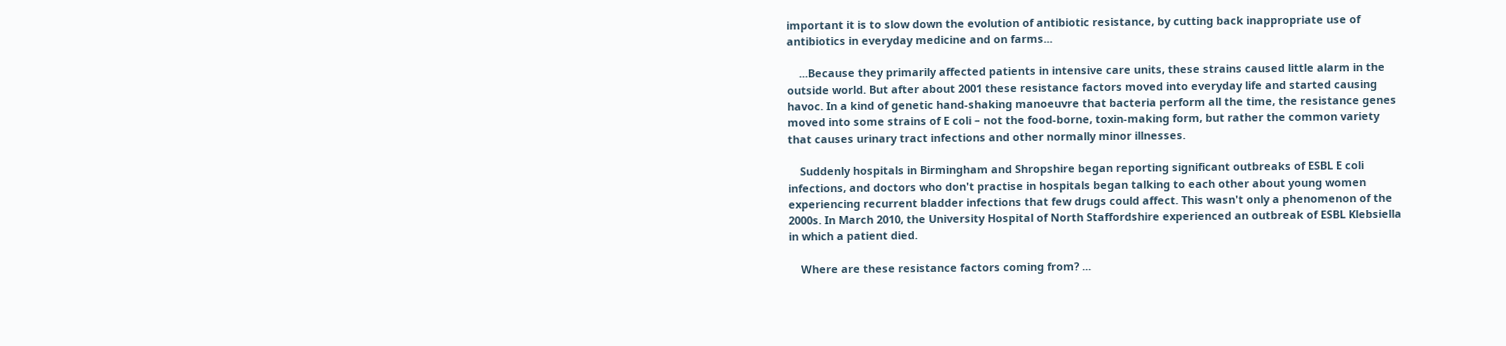important it is to slow down the evolution of antibiotic resistance, by cutting back inappropriate use of antibiotics in everyday medicine and on farms...

    ...Because they primarily affected patients in intensive care units, these strains caused little alarm in the outside world. But after about 2001 these resistance factors moved into everyday life and started causing havoc. In a kind of genetic hand-shaking manoeuvre that bacteria perform all the time, the resistance genes moved into some strains of E coli – not the food-borne, toxin-making form, but rather the common variety that causes urinary tract infections and other normally minor illnesses.

    Suddenly hospitals in Birmingham and Shropshire began reporting significant outbreaks of ESBL E coli infections, and doctors who don't practise in hospitals began talking to each other about young women experiencing recurrent bladder infections that few drugs could affect. This wasn't only a phenomenon of the 2000s. In March 2010, the University Hospital of North Staffordshire experienced an outbreak of ESBL Klebsiella in which a patient died.

    Where are these resistance factors coming from? ...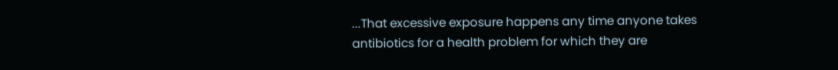...That excessive exposure happens any time anyone takes antibiotics for a health problem for which they are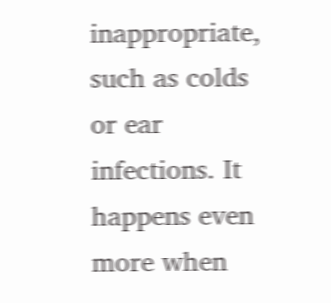inappropriate, such as colds or ear infections. It happens even more when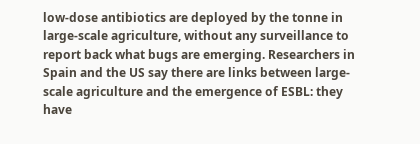low-dose antibiotics are deployed by the tonne in large-scale agriculture, without any surveillance to report back what bugs are emerging. Researchers in Spain and the US say there are links between large-scale agriculture and the emergence of ESBL: they have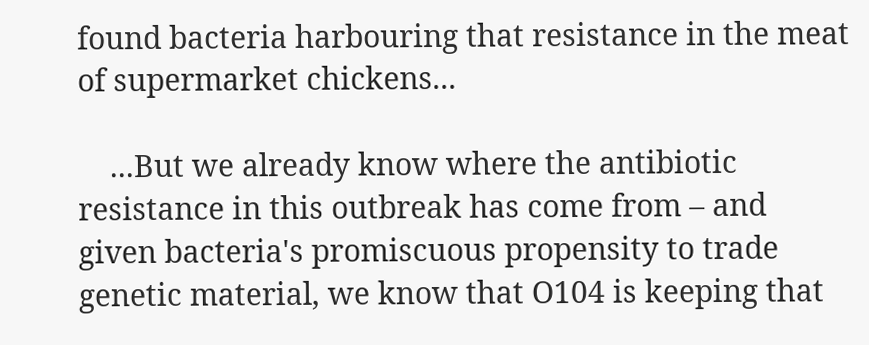found bacteria harbouring that resistance in the meat of supermarket chickens...

    ...But we already know where the antibiotic resistance in this outbreak has come from – and given bacteria's promiscuous propensity to trade genetic material, we know that O104 is keeping that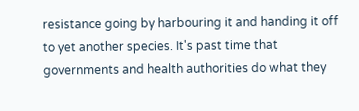resistance going by harbouring it and handing it off to yet another species. It's past time that governments and health authorities do what they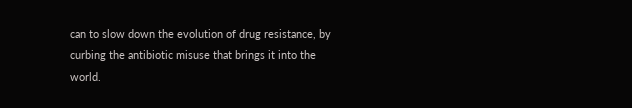can to slow down the evolution of drug resistance, by curbing the antibiotic misuse that brings it into the world.